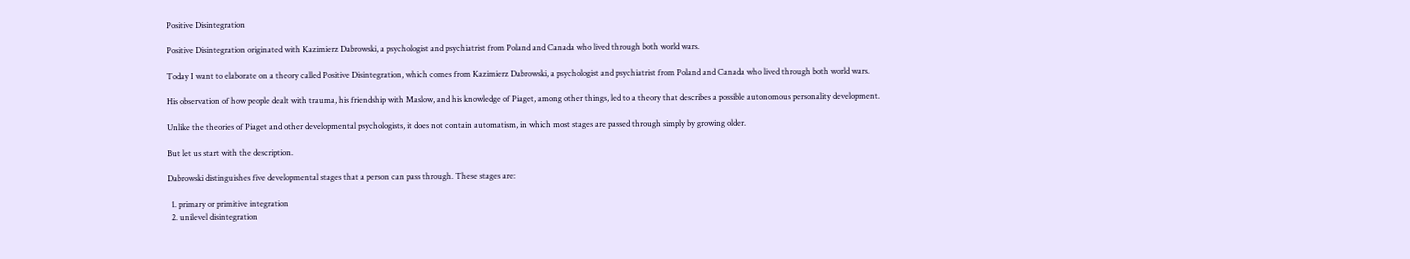Positive Disintegration

Positive Disintegration originated with Kazimierz Dabrowski, a psychologist and psychiatrist from Poland and Canada who lived through both world wars.

Today I want to elaborate on a theory called Positive Disintegration, which comes from Kazimierz Dabrowski, a psychologist and psychiatrist from Poland and Canada who lived through both world wars.

His observation of how people dealt with trauma, his friendship with Maslow, and his knowledge of Piaget, among other things, led to a theory that describes a possible autonomous personality development.

Unlike the theories of Piaget and other developmental psychologists, it does not contain automatism, in which most stages are passed through simply by growing older.

But let us start with the description.

Dabrowski distinguishes five developmental stages that a person can pass through. These stages are:

  1. primary or primitive integration
  2. unilevel disintegration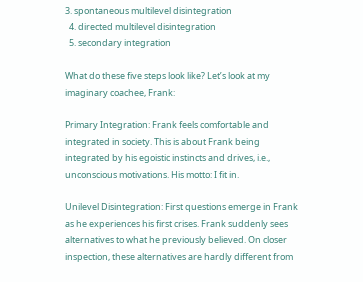3. spontaneous multilevel disintegration
  4. directed multilevel disintegration
  5. secondary integration

What do these five steps look like? Let’s look at my imaginary coachee, Frank:

Primary Integration: Frank feels comfortable and integrated in society. This is about Frank being integrated by his egoistic instincts and drives, i.e., unconscious motivations. His motto: I fit in.

Unilevel Disintegration: First questions emerge in Frank as he experiences his first crises. Frank suddenly sees alternatives to what he previously believed. On closer inspection, these alternatives are hardly different from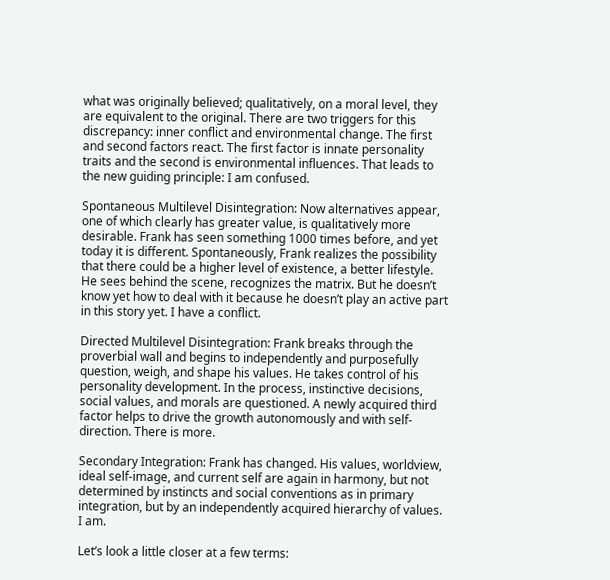what was originally believed; qualitatively, on a moral level, they are equivalent to the original. There are two triggers for this discrepancy: inner conflict and environmental change. The first and second factors react. The first factor is innate personality traits and the second is environmental influences. That leads to the new guiding principle: I am confused.

Spontaneous Multilevel Disintegration: Now alternatives appear, one of which clearly has greater value, is qualitatively more desirable. Frank has seen something 1000 times before, and yet today it is different. Spontaneously, Frank realizes the possibility that there could be a higher level of existence, a better lifestyle. He sees behind the scene, recognizes the matrix. But he doesn’t know yet how to deal with it because he doesn’t play an active part in this story yet. I have a conflict.

Directed Multilevel Disintegration: Frank breaks through the proverbial wall and begins to independently and purposefully question, weigh, and shape his values. He takes control of his personality development. In the process, instinctive decisions, social values, and morals are questioned. A newly acquired third factor helps to drive the growth autonomously and with self-direction. There is more.

Secondary Integration: Frank has changed. His values, worldview, ideal self-image, and current self are again in harmony, but not determined by instincts and social conventions as in primary integration, but by an independently acquired hierarchy of values. I am.

Let’s look a little closer at a few terms: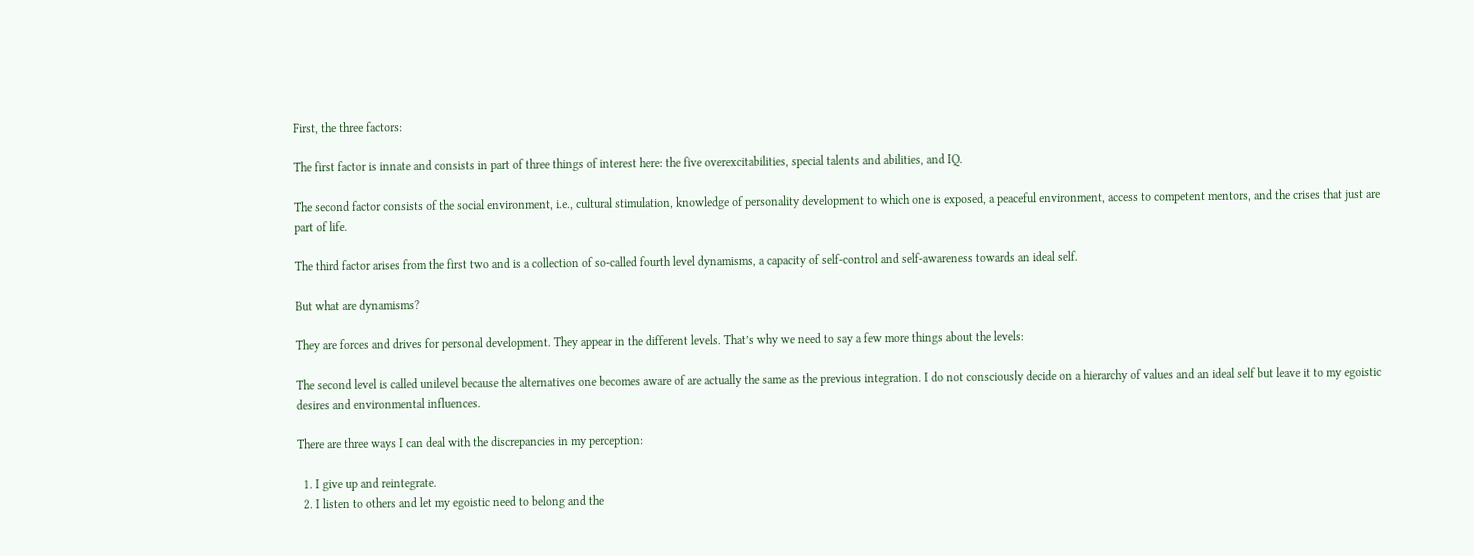First, the three factors:

The first factor is innate and consists in part of three things of interest here: the five overexcitabilities, special talents and abilities, and IQ.

The second factor consists of the social environment, i.e., cultural stimulation, knowledge of personality development to which one is exposed, a peaceful environment, access to competent mentors, and the crises that just are part of life.

The third factor arises from the first two and is a collection of so-called fourth level dynamisms, a capacity of self-control and self-awareness towards an ideal self.

But what are dynamisms?

They are forces and drives for personal development. They appear in the different levels. That’s why we need to say a few more things about the levels:

The second level is called unilevel because the alternatives one becomes aware of are actually the same as the previous integration. I do not consciously decide on a hierarchy of values and an ideal self but leave it to my egoistic desires and environmental influences.

There are three ways I can deal with the discrepancies in my perception:

  1. I give up and reintegrate.
  2. I listen to others and let my egoistic need to belong and the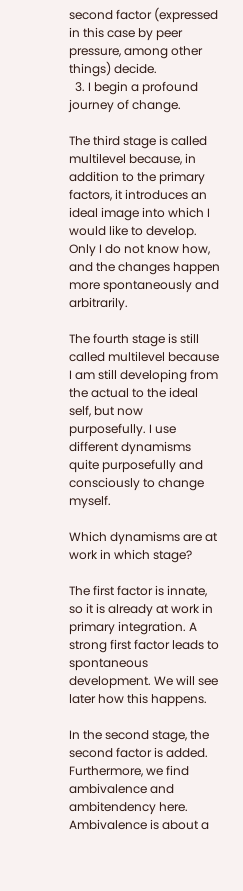second factor (expressed in this case by peer pressure, among other things) decide.
  3. I begin a profound journey of change.

The third stage is called multilevel because, in addition to the primary factors, it introduces an ideal image into which I would like to develop. Only I do not know how, and the changes happen more spontaneously and arbitrarily.

The fourth stage is still called multilevel because I am still developing from the actual to the ideal self, but now purposefully. I use different dynamisms quite purposefully and consciously to change myself.

Which dynamisms are at work in which stage?

The first factor is innate, so it is already at work in primary integration. A strong first factor leads to spontaneous development. We will see later how this happens.

In the second stage, the second factor is added. Furthermore, we find ambivalence and ambitendency here. Ambivalence is about a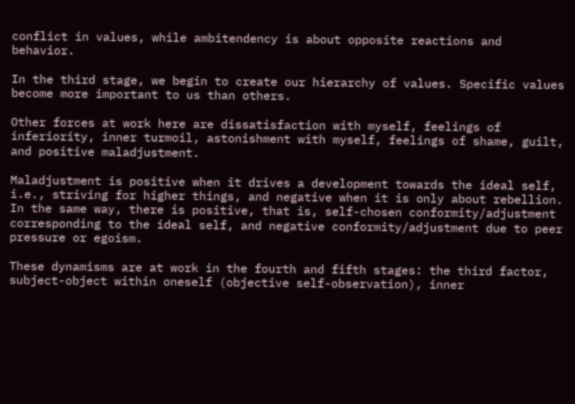conflict in values, while ambitendency is about opposite reactions and behavior.

In the third stage, we begin to create our hierarchy of values. Specific values become more important to us than others.

Other forces at work here are dissatisfaction with myself, feelings of inferiority, inner turmoil, astonishment with myself, feelings of shame, guilt, and positive maladjustment.

Maladjustment is positive when it drives a development towards the ideal self, i.e., striving for higher things, and negative when it is only about rebellion. In the same way, there is positive, that is, self-chosen conformity/adjustment corresponding to the ideal self, and negative conformity/adjustment due to peer pressure or egoism.

These dynamisms are at work in the fourth and fifth stages: the third factor, subject-object within oneself (objective self-observation), inner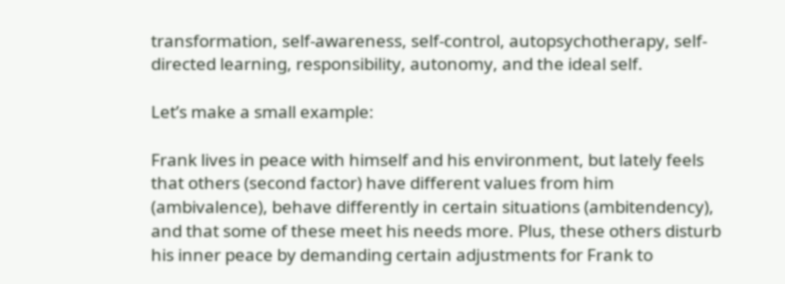transformation, self-awareness, self-control, autopsychotherapy, self-directed learning, responsibility, autonomy, and the ideal self.

Let’s make a small example:

Frank lives in peace with himself and his environment, but lately feels that others (second factor) have different values from him (ambivalence), behave differently in certain situations (ambitendency), and that some of these meet his needs more. Plus, these others disturb his inner peace by demanding certain adjustments for Frank to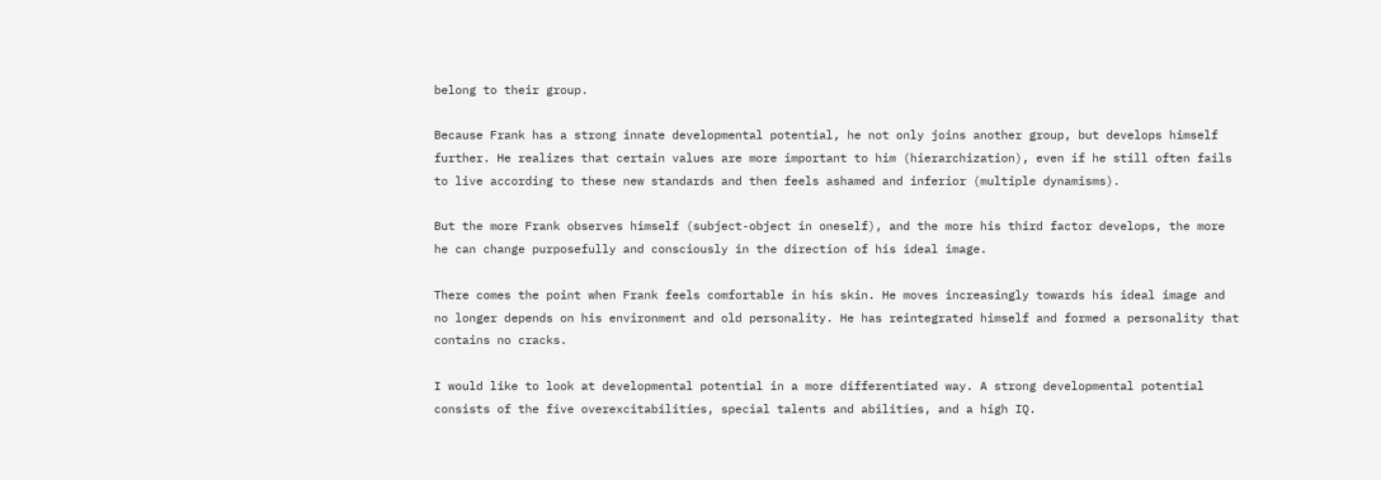belong to their group.

Because Frank has a strong innate developmental potential, he not only joins another group, but develops himself further. He realizes that certain values are more important to him (hierarchization), even if he still often fails to live according to these new standards and then feels ashamed and inferior (multiple dynamisms).

But the more Frank observes himself (subject-object in oneself), and the more his third factor develops, the more he can change purposefully and consciously in the direction of his ideal image.

There comes the point when Frank feels comfortable in his skin. He moves increasingly towards his ideal image and no longer depends on his environment and old personality. He has reintegrated himself and formed a personality that contains no cracks.

I would like to look at developmental potential in a more differentiated way. A strong developmental potential consists of the five overexcitabilities, special talents and abilities, and a high IQ.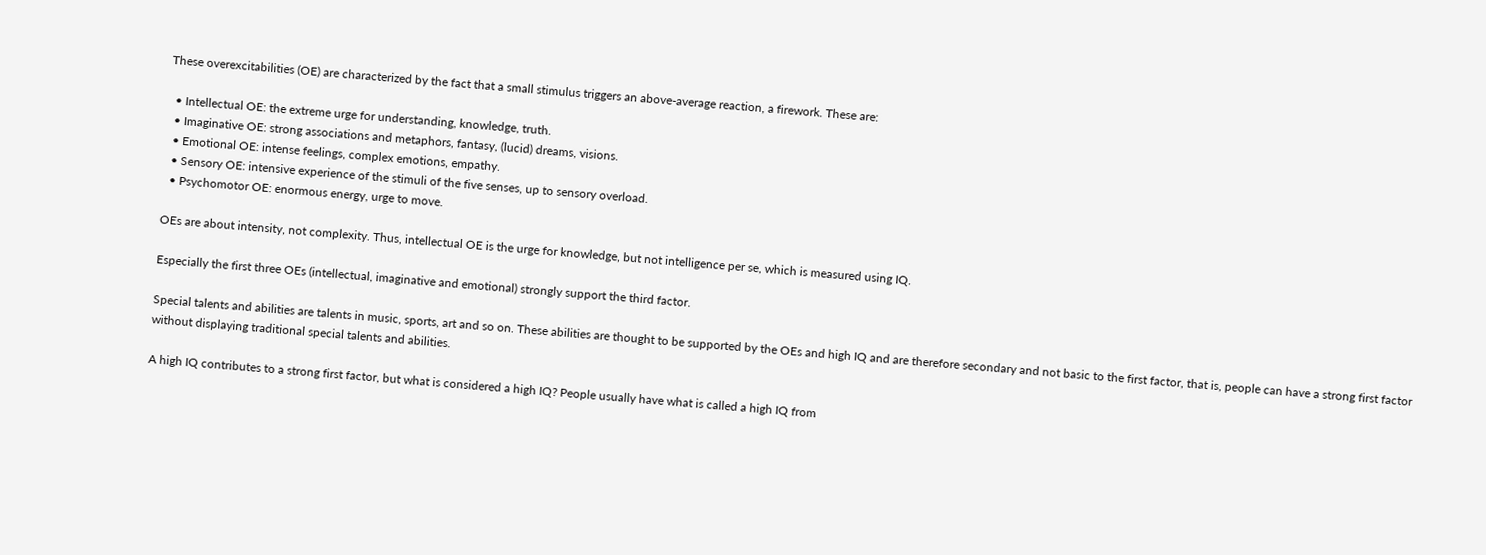These overexcitabilities (OE) are characterized by the fact that a small stimulus triggers an above-average reaction, a firework. These are:

  • Intellectual OE: the extreme urge for understanding, knowledge, truth.
  • Imaginative OE: strong associations and metaphors, fantasy, (lucid) dreams, visions.
  • Emotional OE: intense feelings, complex emotions, empathy.
  • Sensory OE: intensive experience of the stimuli of the five senses, up to sensory overload.
  • Psychomotor OE: enormous energy, urge to move.

OEs are about intensity, not complexity. Thus, intellectual OE is the urge for knowledge, but not intelligence per se, which is measured using IQ.

Especially the first three OEs (intellectual, imaginative and emotional) strongly support the third factor.

Special talents and abilities are talents in music, sports, art and so on. These abilities are thought to be supported by the OEs and high IQ and are therefore secondary and not basic to the first factor, that is, people can have a strong first factor without displaying traditional special talents and abilities.

A high IQ contributes to a strong first factor, but what is considered a high IQ? People usually have what is called a high IQ from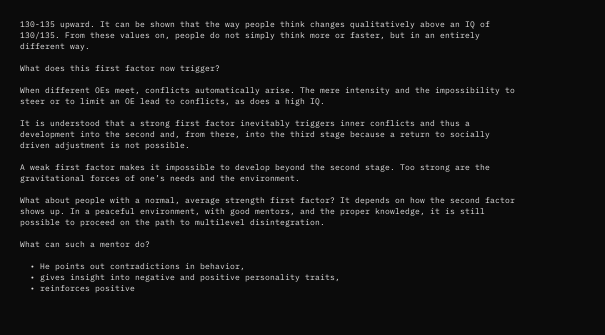130-135 upward. It can be shown that the way people think changes qualitatively above an IQ of 130/135. From these values on, people do not simply think more or faster, but in an entirely different way.

What does this first factor now trigger?

When different OEs meet, conflicts automatically arise. The mere intensity and the impossibility to steer or to limit an OE lead to conflicts, as does a high IQ.

It is understood that a strong first factor inevitably triggers inner conflicts and thus a development into the second and, from there, into the third stage because a return to socially driven adjustment is not possible.

A weak first factor makes it impossible to develop beyond the second stage. Too strong are the gravitational forces of one’s needs and the environment.

What about people with a normal, average strength first factor? It depends on how the second factor shows up. In a peaceful environment, with good mentors, and the proper knowledge, it is still possible to proceed on the path to multilevel disintegration.

What can such a mentor do?

  • He points out contradictions in behavior,
  • gives insight into negative and positive personality traits,
  • reinforces positive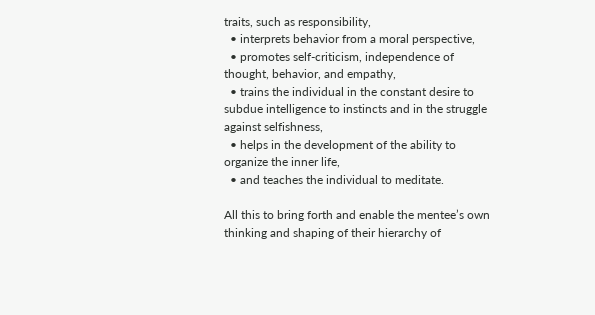traits, such as responsibility,
  • interprets behavior from a moral perspective,
  • promotes self-criticism, independence of thought, behavior, and empathy,
  • trains the individual in the constant desire to subdue intelligence to instincts and in the struggle against selfishness,
  • helps in the development of the ability to organize the inner life,
  • and teaches the individual to meditate.

All this to bring forth and enable the mentee’s own thinking and shaping of their hierarchy of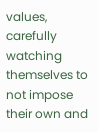values, carefully watching themselves to not impose their own and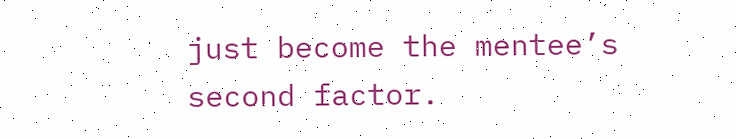just become the mentee’s second factor.